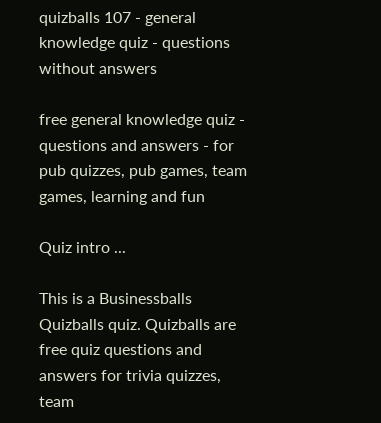quizballs 107 - general knowledge quiz - questions without answers

free general knowledge quiz - questions and answers - for pub quizzes, pub games, team games, learning and fun

Quiz intro ...

This is a Businessballs Quizballs quiz. Quizballs are free quiz questions and answers for trivia quizzes, team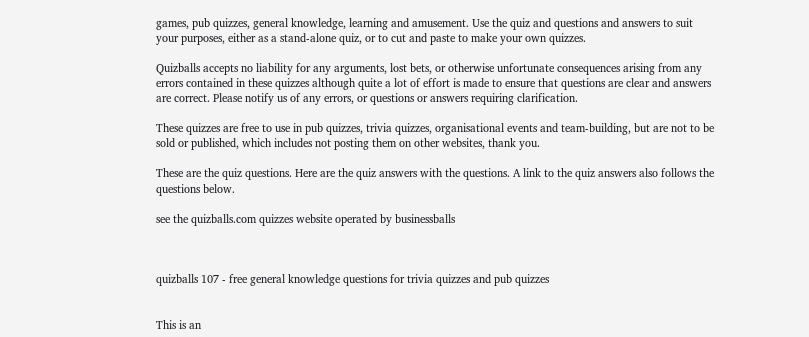games, pub quizzes, general knowledge, learning and amusement. Use the quiz and questions and answers to suit your purposes, either as a stand-alone quiz, or to cut and paste to make your own quizzes.

Quizballs accepts no liability for any arguments, lost bets, or otherwise unfortunate consequences arising from any errors contained in these quizzes although quite a lot of effort is made to ensure that questions are clear and answers are correct. Please notify us of any errors, or questions or answers requiring clarification.

These quizzes are free to use in pub quizzes, trivia quizzes, organisational events and team-building, but are not to be sold or published, which includes not posting them on other websites, thank you.

These are the quiz questions. Here are the quiz answers with the questions. A link to the quiz answers also follows the questions below.

see the quizballs.com quizzes website operated by businessballs



quizballs 107 - free general knowledge questions for trivia quizzes and pub quizzes


This is an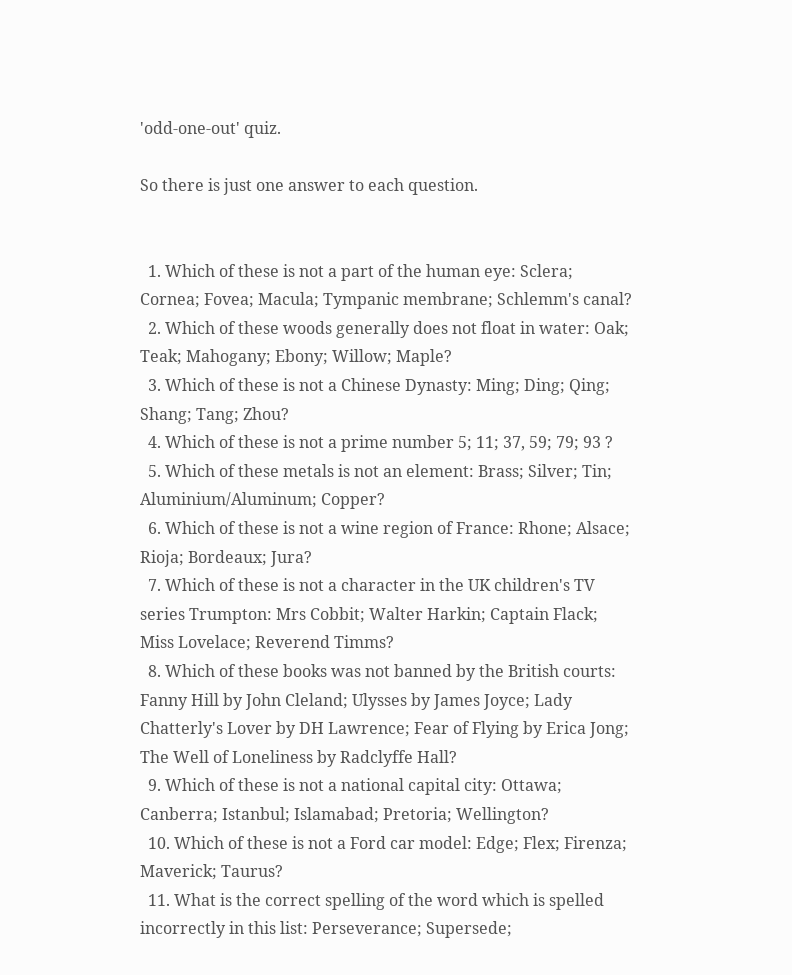'odd-one-out' quiz.

So there is just one answer to each question.


  1. Which of these is not a part of the human eye: Sclera; Cornea; Fovea; Macula; Tympanic membrane; Schlemm's canal?
  2. Which of these woods generally does not float in water: Oak; Teak; Mahogany; Ebony; Willow; Maple?
  3. Which of these is not a Chinese Dynasty: Ming; Ding; Qing; Shang; Tang; Zhou?
  4. Which of these is not a prime number 5; 11; 37, 59; 79; 93 ?
  5. Which of these metals is not an element: Brass; Silver; Tin; Aluminium/Aluminum; Copper?
  6. Which of these is not a wine region of France: Rhone; Alsace; Rioja; Bordeaux; Jura?
  7. Which of these is not a character in the UK children's TV series Trumpton: Mrs Cobbit; Walter Harkin; Captain Flack; Miss Lovelace; Reverend Timms?
  8. Which of these books was not banned by the British courts: Fanny Hill by John Cleland; Ulysses by James Joyce; Lady Chatterly's Lover by DH Lawrence; Fear of Flying by Erica Jong; The Well of Loneliness by Radclyffe Hall?
  9. Which of these is not a national capital city: Ottawa; Canberra; Istanbul; Islamabad; Pretoria; Wellington?
  10. Which of these is not a Ford car model: Edge; Flex; Firenza; Maverick; Taurus?
  11. What is the correct spelling of the word which is spelled incorrectly in this list: Perseverance; Supersede;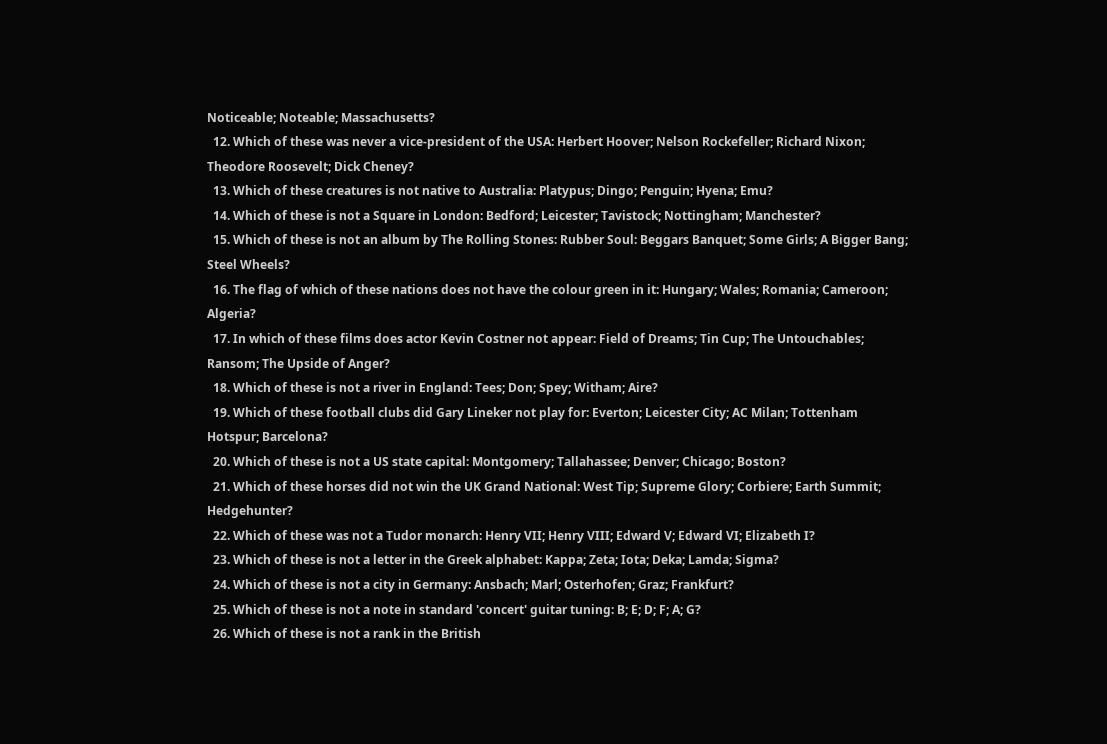Noticeable; Noteable; Massachusetts?
  12. Which of these was never a vice-president of the USA: Herbert Hoover; Nelson Rockefeller; Richard Nixon; Theodore Roosevelt; Dick Cheney?
  13. Which of these creatures is not native to Australia: Platypus; Dingo; Penguin; Hyena; Emu?
  14. Which of these is not a Square in London: Bedford; Leicester; Tavistock; Nottingham; Manchester?
  15. Which of these is not an album by The Rolling Stones: Rubber Soul: Beggars Banquet; Some Girls; A Bigger Bang; Steel Wheels?
  16. The flag of which of these nations does not have the colour green in it: Hungary; Wales; Romania; Cameroon; Algeria?
  17. In which of these films does actor Kevin Costner not appear: Field of Dreams; Tin Cup; The Untouchables; Ransom; The Upside of Anger?
  18. Which of these is not a river in England: Tees; Don; Spey; Witham; Aire?
  19. Which of these football clubs did Gary Lineker not play for: Everton; Leicester City; AC Milan; Tottenham Hotspur; Barcelona?
  20. Which of these is not a US state capital: Montgomery; Tallahassee; Denver; Chicago; Boston?
  21. Which of these horses did not win the UK Grand National: West Tip; Supreme Glory; Corbiere; Earth Summit; Hedgehunter?
  22. Which of these was not a Tudor monarch: Henry VII; Henry VIII; Edward V; Edward VI; Elizabeth I?
  23. Which of these is not a letter in the Greek alphabet: Kappa; Zeta; Iota; Deka; Lamda; Sigma?
  24. Which of these is not a city in Germany: Ansbach; Marl; Osterhofen; Graz; Frankfurt?
  25. Which of these is not a note in standard 'concert' guitar tuning: B; E; D; F; A; G?
  26. Which of these is not a rank in the British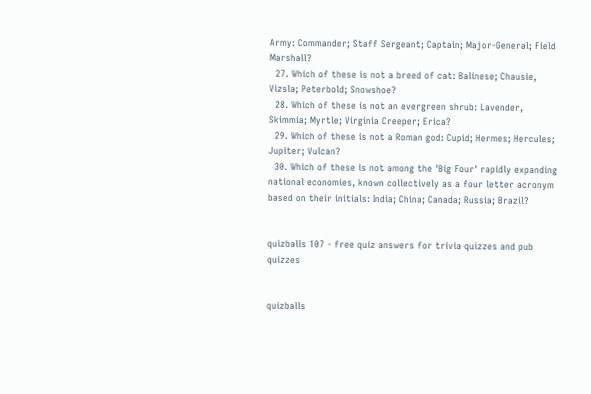Army: Commander; Staff Sergeant; Captain; Major-General; Field Marshall?
  27. Which of these is not a breed of cat: Balinese; Chausie, Vizsla; Peterbold; Snowshoe?
  28. Which of these is not an evergreen shrub: Lavender, Skimmia; Myrtle; Virginia Creeper; Erica?
  29. Which of these is not a Roman god: Cupid; Hermes; Hercules; Jupiter; Vulcan?
  30. Which of these is not among the 'Big Four' rapidly expanding national economies, known collectively as a four letter acronym based on their initials: India; China; Canada; Russia; Brazil?


quizballs 107 - free quiz answers for trivia quizzes and pub quizzes


quizballs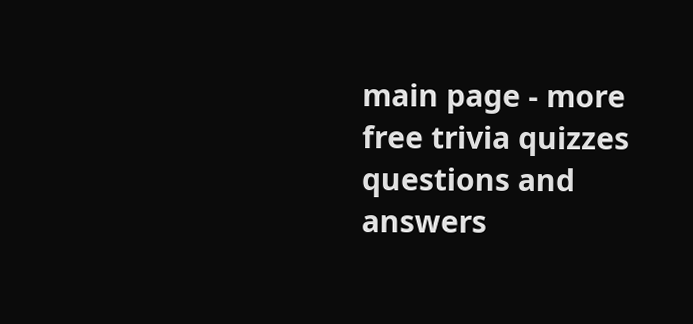main page - more free trivia quizzes questions and answers